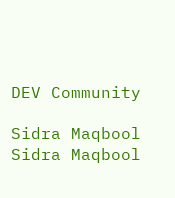DEV Community

Sidra Maqbool
Sidra Maqbool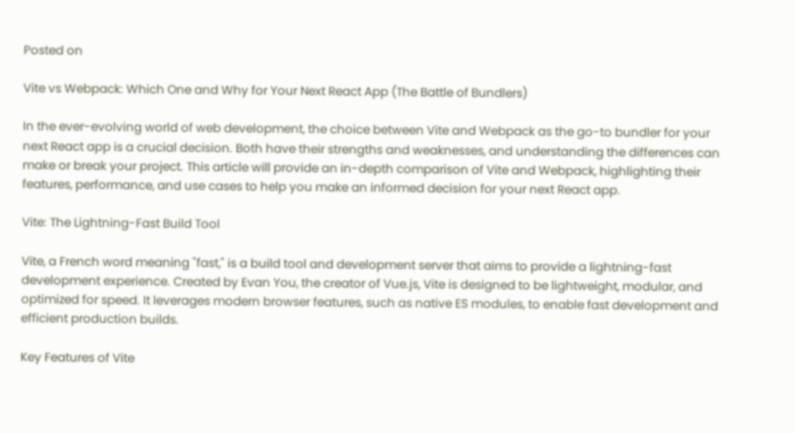Posted on

Vite vs Webpack: Which One and Why for Your Next React App (The Battle of Bundlers)

In the ever-evolving world of web development, the choice between Vite and Webpack as the go-to bundler for your next React app is a crucial decision. Both have their strengths and weaknesses, and understanding the differences can make or break your project. This article will provide an in-depth comparison of Vite and Webpack, highlighting their features, performance, and use cases to help you make an informed decision for your next React app.

Vite: The Lightning-Fast Build Tool

Vite, a French word meaning "fast," is a build tool and development server that aims to provide a lightning-fast development experience. Created by Evan You, the creator of Vue.js, Vite is designed to be lightweight, modular, and optimized for speed. It leverages modern browser features, such as native ES modules, to enable fast development and efficient production builds.

Key Features of Vite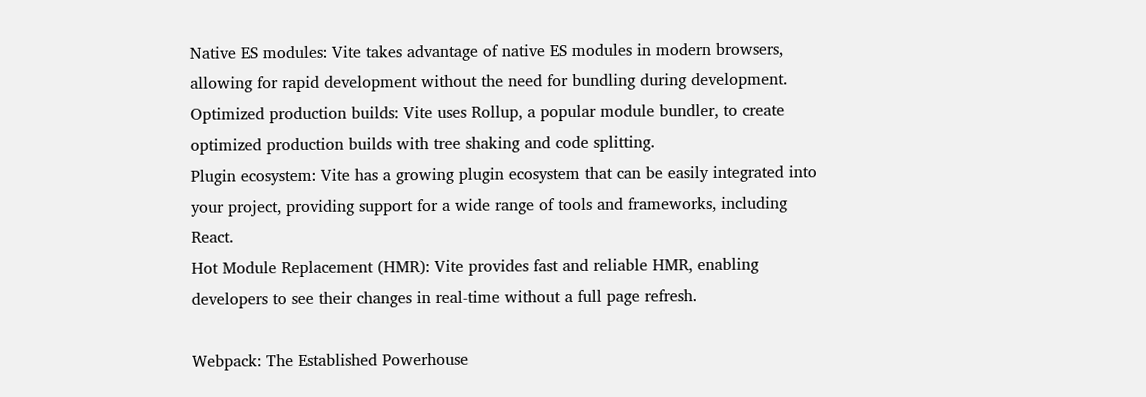Native ES modules: Vite takes advantage of native ES modules in modern browsers, allowing for rapid development without the need for bundling during development.
Optimized production builds: Vite uses Rollup, a popular module bundler, to create optimized production builds with tree shaking and code splitting.
Plugin ecosystem: Vite has a growing plugin ecosystem that can be easily integrated into your project, providing support for a wide range of tools and frameworks, including React.
Hot Module Replacement (HMR): Vite provides fast and reliable HMR, enabling developers to see their changes in real-time without a full page refresh.

Webpack: The Established Powerhouse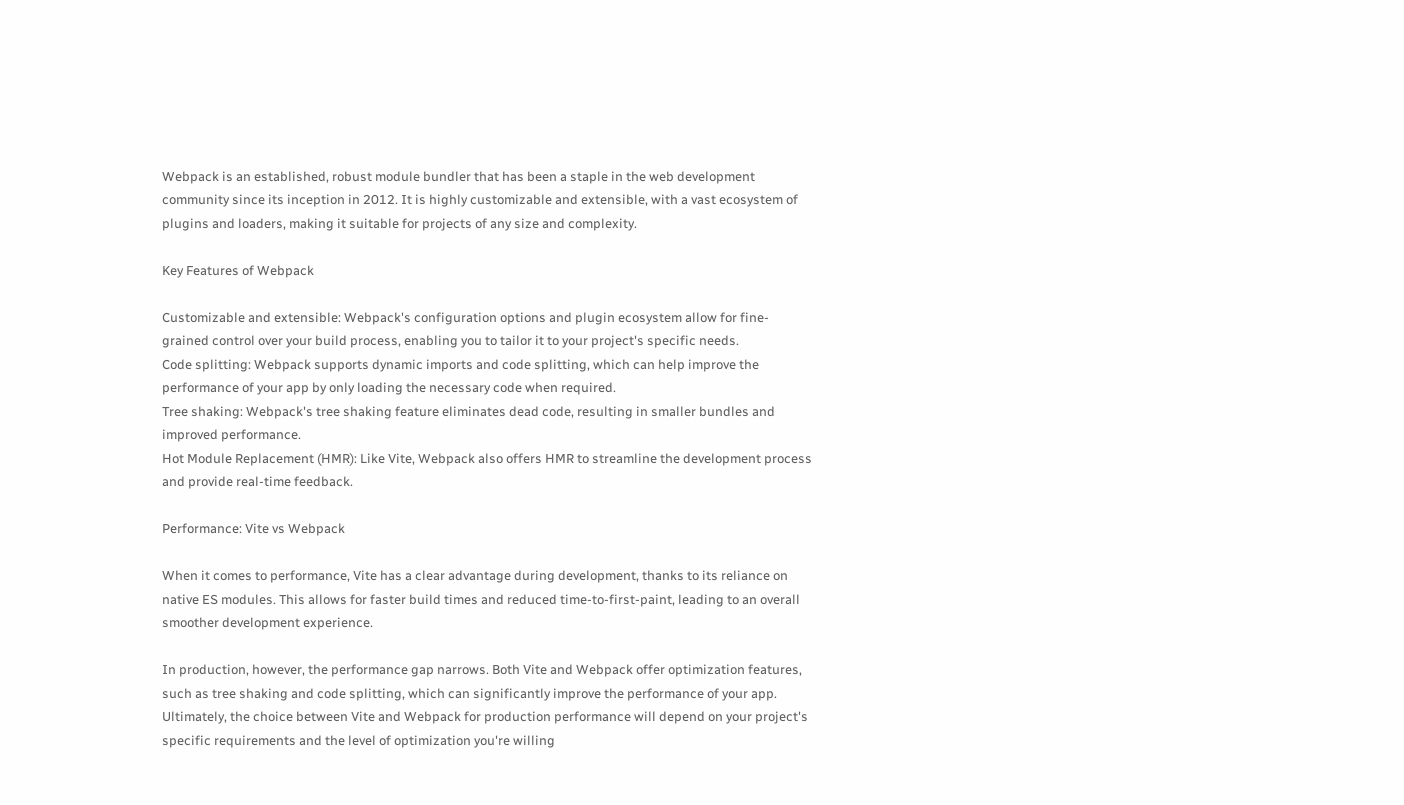Webpack is an established, robust module bundler that has been a staple in the web development community since its inception in 2012. It is highly customizable and extensible, with a vast ecosystem of plugins and loaders, making it suitable for projects of any size and complexity.

Key Features of Webpack

Customizable and extensible: Webpack's configuration options and plugin ecosystem allow for fine-grained control over your build process, enabling you to tailor it to your project's specific needs.
Code splitting: Webpack supports dynamic imports and code splitting, which can help improve the performance of your app by only loading the necessary code when required.
Tree shaking: Webpack's tree shaking feature eliminates dead code, resulting in smaller bundles and improved performance.
Hot Module Replacement (HMR): Like Vite, Webpack also offers HMR to streamline the development process and provide real-time feedback.

Performance: Vite vs Webpack

When it comes to performance, Vite has a clear advantage during development, thanks to its reliance on native ES modules. This allows for faster build times and reduced time-to-first-paint, leading to an overall smoother development experience.

In production, however, the performance gap narrows. Both Vite and Webpack offer optimization features, such as tree shaking and code splitting, which can significantly improve the performance of your app. Ultimately, the choice between Vite and Webpack for production performance will depend on your project's specific requirements and the level of optimization you're willing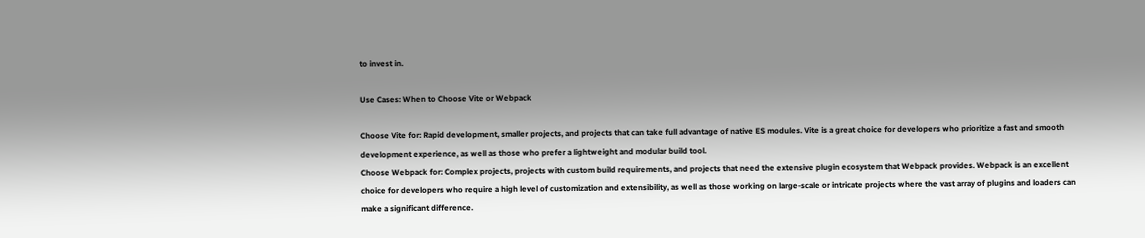to invest in.

Use Cases: When to Choose Vite or Webpack

Choose Vite for: Rapid development, smaller projects, and projects that can take full advantage of native ES modules. Vite is a great choice for developers who prioritize a fast and smooth development experience, as well as those who prefer a lightweight and modular build tool.
Choose Webpack for: Complex projects, projects with custom build requirements, and projects that need the extensive plugin ecosystem that Webpack provides. Webpack is an excellent choice for developers who require a high level of customization and extensibility, as well as those working on large-scale or intricate projects where the vast array of plugins and loaders can make a significant difference.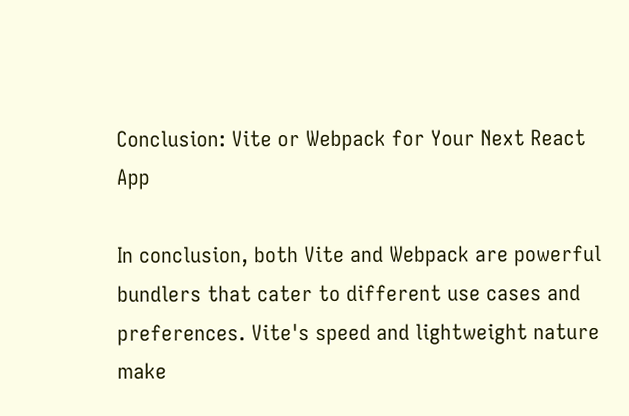Conclusion: Vite or Webpack for Your Next React App

In conclusion, both Vite and Webpack are powerful bundlers that cater to different use cases and preferences. Vite's speed and lightweight nature make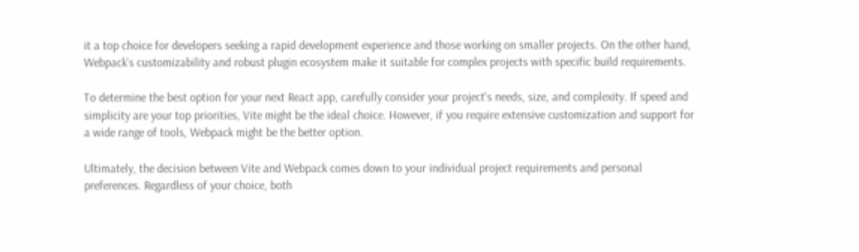it a top choice for developers seeking a rapid development experience and those working on smaller projects. On the other hand, Webpack's customizability and robust plugin ecosystem make it suitable for complex projects with specific build requirements.

To determine the best option for your next React app, carefully consider your project's needs, size, and complexity. If speed and simplicity are your top priorities, Vite might be the ideal choice. However, if you require extensive customization and support for a wide range of tools, Webpack might be the better option.

Ultimately, the decision between Vite and Webpack comes down to your individual project requirements and personal preferences. Regardless of your choice, both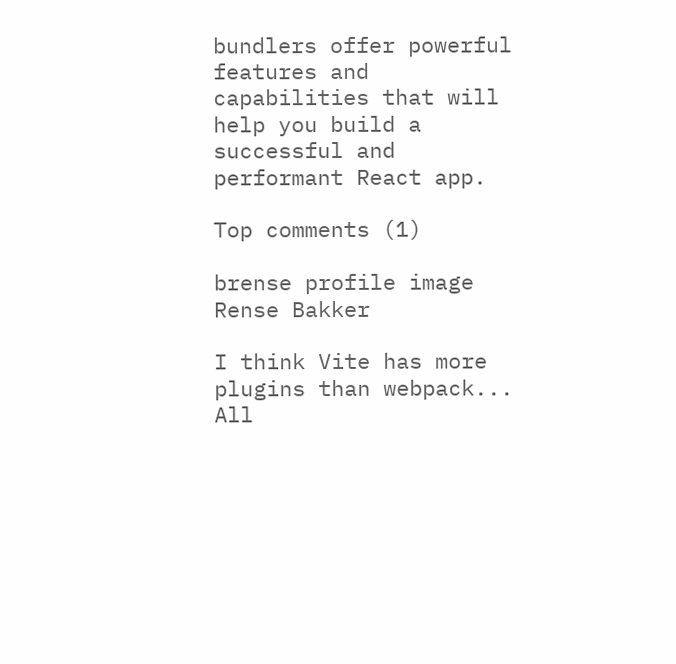bundlers offer powerful features and capabilities that will help you build a successful and performant React app.

Top comments (1)

brense profile image
Rense Bakker

I think Vite has more plugins than webpack... All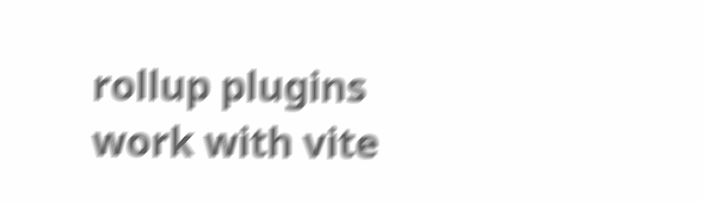rollup plugins work with vite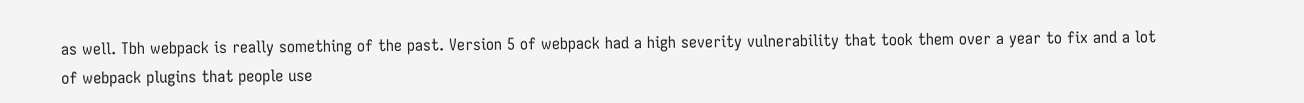as well. Tbh webpack is really something of the past. Version 5 of webpack had a high severity vulnerability that took them over a year to fix and a lot of webpack plugins that people use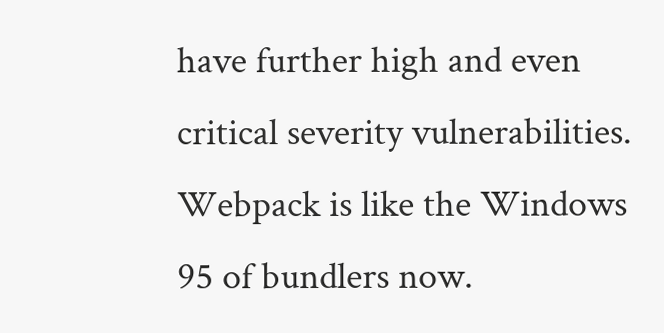have further high and even critical severity vulnerabilities. Webpack is like the Windows 95 of bundlers now.